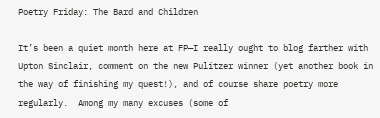Poetry Friday: The Bard and Children

It’s been a quiet month here at FP—I really ought to blog farther with Upton Sinclair, comment on the new Pulitzer winner (yet another book in the way of finishing my quest!), and of course share poetry more regularly.  Among my many excuses (some of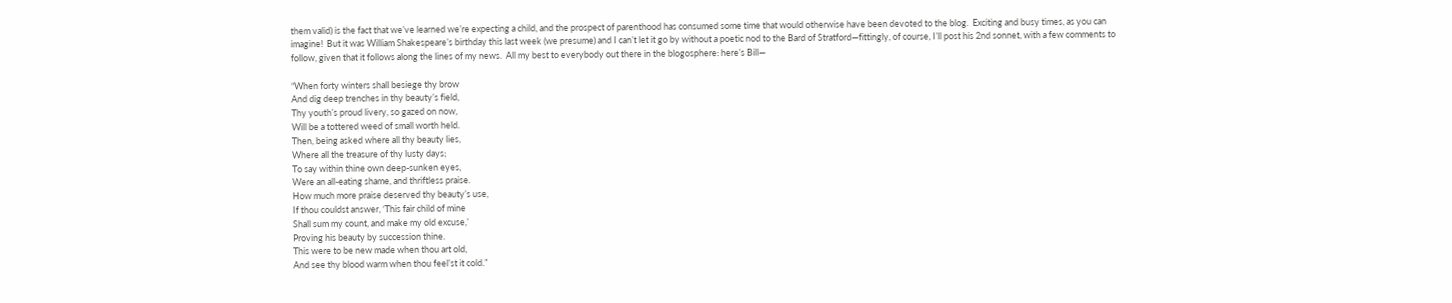them valid) is the fact that we’ve learned we’re expecting a child, and the prospect of parenthood has consumed some time that would otherwise have been devoted to the blog.  Exciting and busy times, as you can imagine!  But it was William Shakespeare’s birthday this last week (we presume) and I can’t let it go by without a poetic nod to the Bard of Stratford—fittingly, of course, I’ll post his 2nd sonnet, with a few comments to follow, given that it follows along the lines of my news.  All my best to everybody out there in the blogosphere: here’s Bill—

“When forty winters shall besiege thy brow
And dig deep trenches in thy beauty’s field,
Thy youth’s proud livery, so gazed on now,
Will be a tottered weed of small worth held.
Then, being asked where all thy beauty lies,
Where all the treasure of thy lusty days;
To say within thine own deep-sunken eyes,
Were an all-eating shame, and thriftless praise.
How much more praise deserved thy beauty’s use,
If thou couldst answer, ‘This fair child of mine
Shall sum my count, and make my old excuse,’
Proving his beauty by succession thine.
This were to be new made when thou art old,
And see thy blood warm when thou feel’st it cold.”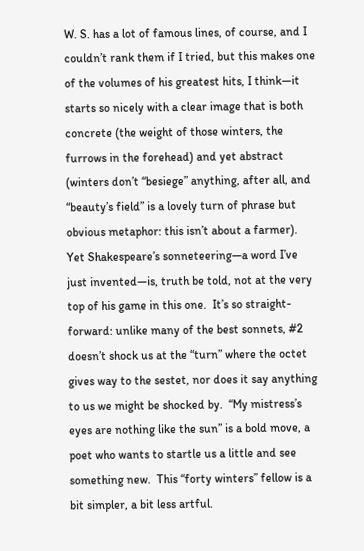W. S. has a lot of famous lines, of course, and I couldn’t rank them if I tried, but this makes one of the volumes of his greatest hits, I think—it starts so nicely with a clear image that is both concrete (the weight of those winters, the furrows in the forehead) and yet abstract (winters don’t “besiege” anything, after all, and “beauty’s field” is a lovely turn of phrase but obvious metaphor: this isn’t about a farmer).  Yet Shakespeare’s sonneteering—a word I’ve just invented—is, truth be told, not at the very top of his game in this one.  It’s so straight-forward: unlike many of the best sonnets, #2 doesn’t shock us at the “turn” where the octet gives way to the sestet, nor does it say anything to us we might be shocked by.  “My mistress’s eyes are nothing like the sun” is a bold move, a poet who wants to startle us a little and see something new.  This “forty winters” fellow is a bit simpler, a bit less artful.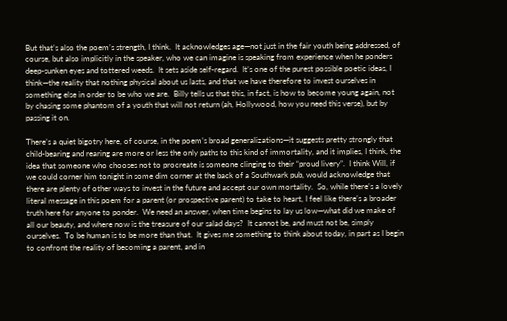But that’s also the poem’s strength, I think.  It acknowledges age—not just in the fair youth being addressed, of course, but also implicitly in the speaker, who we can imagine is speaking from experience when he ponders deep-sunken eyes and tottered weeds.  It sets aside self-regard.  It’s one of the purest possible poetic ideas, I think—the reality that nothing physical about us lasts, and that we have therefore to invest ourselves in something else in order to be who we are.  Billy tells us that this, in fact, is how to become young again, not by chasing some phantom of a youth that will not return (ah, Hollywood, how you need this verse), but by passing it on.

There’s a quiet bigotry here, of course, in the poem’s broad generalizations—it suggests pretty strongly that child-bearing and rearing are more or less the only paths to this kind of immortality, and it implies, I think, the idea that someone who chooses not to procreate is someone clinging to their “proud livery”.  I think Will, if we could corner him tonight in some dim corner at the back of a Southwark pub, would acknowledge that there are plenty of other ways to invest in the future and accept our own mortality.  So, while there’s a lovely literal message in this poem for a parent (or prospective parent) to take to heart, I feel like there’s a broader truth here for anyone to ponder.  We need an answer, when time begins to lay us low—what did we make of all our beauty, and where now is the treasure of our salad days?  It cannot be, and must not be, simply ourselves.  To be human is to be more than that.  It gives me something to think about today, in part as I begin to confront the reality of becoming a parent, and in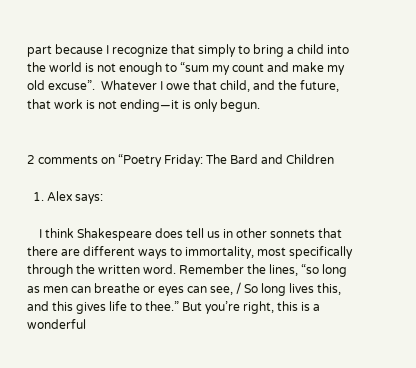part because I recognize that simply to bring a child into the world is not enough to “sum my count and make my old excuse”.  Whatever I owe that child, and the future, that work is not ending—it is only begun.


2 comments on “Poetry Friday: The Bard and Children

  1. Alex says:

    I think Shakespeare does tell us in other sonnets that there are different ways to immortality, most specifically through the written word. Remember the lines, “so long as men can breathe or eyes can see, / So long lives this, and this gives life to thee.” But you’re right, this is a wonderful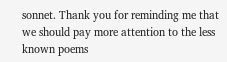sonnet. Thank you for reminding me that we should pay more attention to the less known poems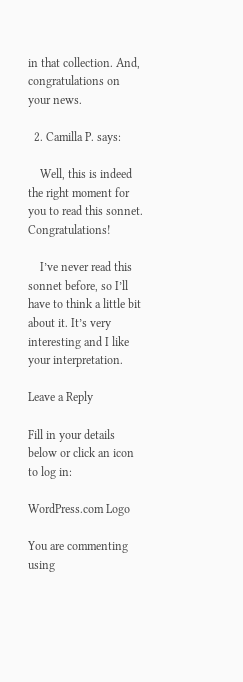in that collection. And, congratulations on your news.

  2. Camilla P. says:

    Well, this is indeed the right moment for you to read this sonnet. Congratulations!

    I’ve never read this sonnet before, so I’ll have to think a little bit about it. It’s very interesting and I like your interpretation.

Leave a Reply

Fill in your details below or click an icon to log in:

WordPress.com Logo

You are commenting using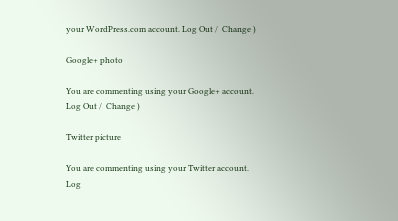your WordPress.com account. Log Out /  Change )

Google+ photo

You are commenting using your Google+ account. Log Out /  Change )

Twitter picture

You are commenting using your Twitter account. Log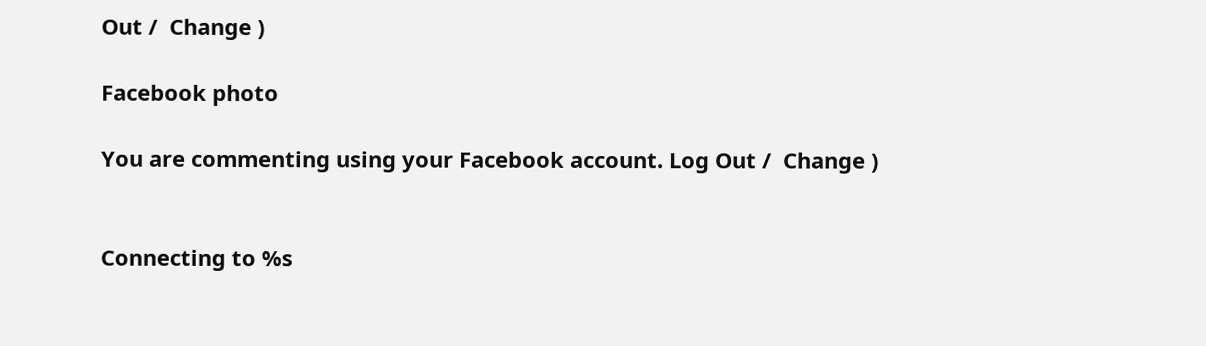Out /  Change )

Facebook photo

You are commenting using your Facebook account. Log Out /  Change )


Connecting to %s